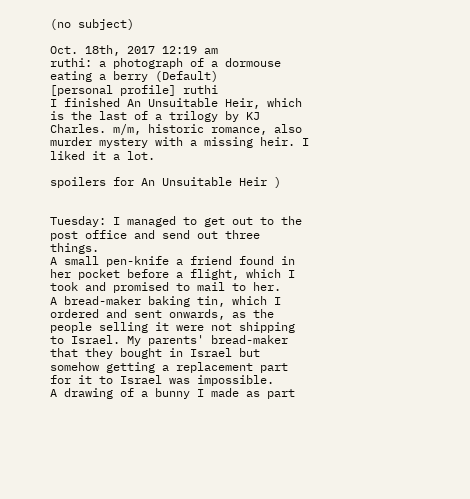(no subject)

Oct. 18th, 2017 12:19 am
ruthi: a photograph of a dormouse eating a berry (Default)
[personal profile] ruthi
I finished An Unsuitable Heir, which is the last of a trilogy by KJ Charles. m/m, historic romance, also murder mystery with a missing heir. I liked it a lot.

spoilers for An Unsuitable Heir )


Tuesday: I managed to get out to the post office and send out three things.
A small pen-knife a friend found in her pocket before a flight, which I took and promised to mail to her.
A bread-maker baking tin, which I ordered and sent onwards, as the people selling it were not shipping to Israel. My parents' bread-maker that they bought in Israel but somehow getting a replacement part for it to Israel was impossible.
A drawing of a bunny I made as part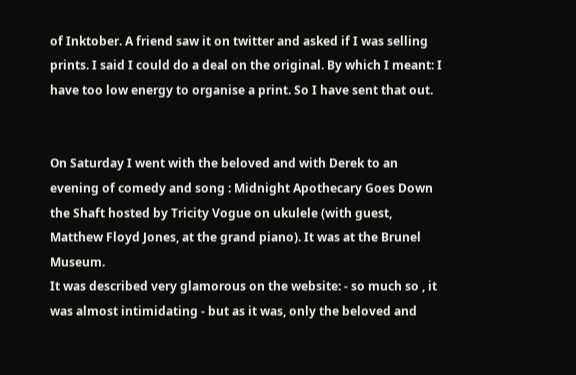of Inktober. A friend saw it on twitter and asked if I was selling prints. I said I could do a deal on the original. By which I meant: I have too low energy to organise a print. So I have sent that out.


On Saturday I went with the beloved and with Derek to an evening of comedy and song : Midnight Apothecary Goes Down the Shaft hosted by Tricity Vogue on ukulele (with guest, Matthew Floyd Jones, at the grand piano). It was at the Brunel Museum.
It was described very glamorous on the website: - so much so , it was almost intimidating - but as it was, only the beloved and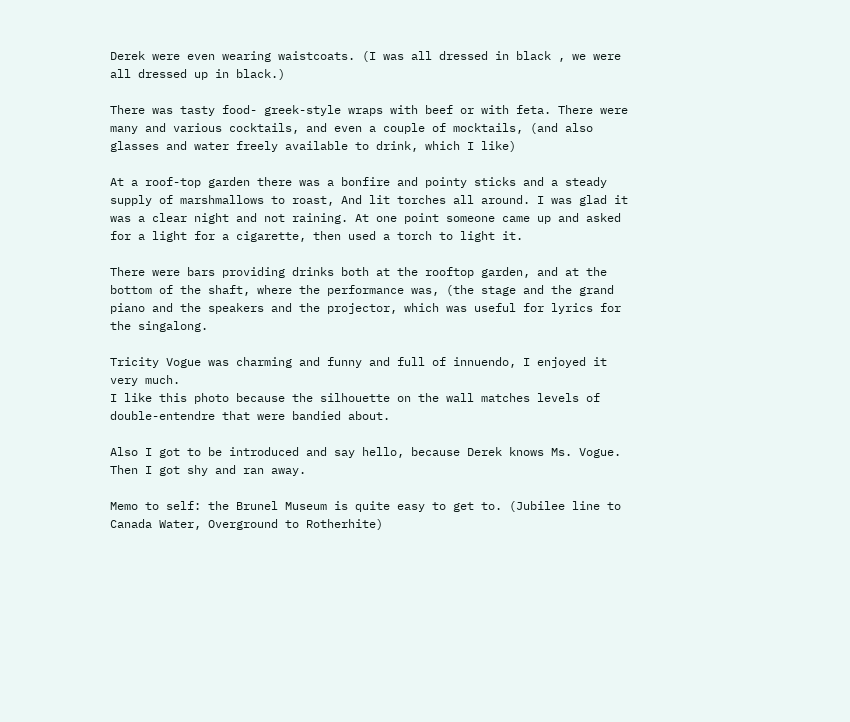Derek were even wearing waistcoats. (I was all dressed in black , we were all dressed up in black.)

There was tasty food- greek-style wraps with beef or with feta. There were many and various cocktails, and even a couple of mocktails, (and also glasses and water freely available to drink, which I like)

At a roof-top garden there was a bonfire and pointy sticks and a steady supply of marshmallows to roast, And lit torches all around. I was glad it was a clear night and not raining. At one point someone came up and asked for a light for a cigarette, then used a torch to light it.

There were bars providing drinks both at the rooftop garden, and at the bottom of the shaft, where the performance was, (the stage and the grand piano and the speakers and the projector, which was useful for lyrics for the singalong.

Tricity Vogue was charming and funny and full of innuendo, I enjoyed it very much.
I like this photo because the silhouette on the wall matches levels of double-entendre that were bandied about.

Also I got to be introduced and say hello, because Derek knows Ms. Vogue. Then I got shy and ran away.

Memo to self: the Brunel Museum is quite easy to get to. (Jubilee line to Canada Water, Overground to Rotherhite)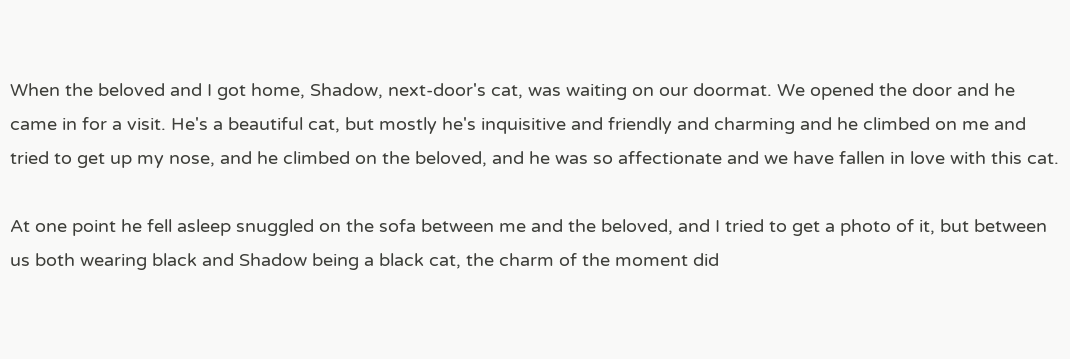When the beloved and I got home, Shadow, next-door's cat, was waiting on our doormat. We opened the door and he came in for a visit. He's a beautiful cat, but mostly he's inquisitive and friendly and charming and he climbed on me and tried to get up my nose, and he climbed on the beloved, and he was so affectionate and we have fallen in love with this cat.

At one point he fell asleep snuggled on the sofa between me and the beloved, and I tried to get a photo of it, but between us both wearing black and Shadow being a black cat, the charm of the moment did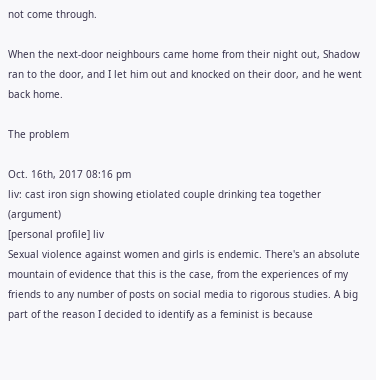not come through.

When the next-door neighbours came home from their night out, Shadow ran to the door, and I let him out and knocked on their door, and he went back home.

The problem

Oct. 16th, 2017 08:16 pm
liv: cast iron sign showing etiolated couple drinking tea together (argument)
[personal profile] liv
Sexual violence against women and girls is endemic. There's an absolute mountain of evidence that this is the case, from the experiences of my friends to any number of posts on social media to rigorous studies. A big part of the reason I decided to identify as a feminist is because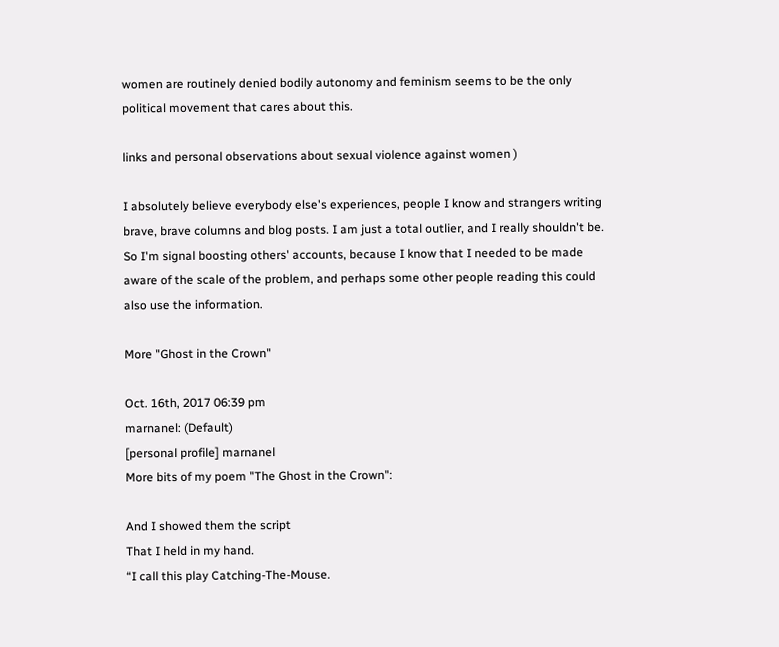women are routinely denied bodily autonomy and feminism seems to be the only political movement that cares about this.

links and personal observations about sexual violence against women )

I absolutely believe everybody else's experiences, people I know and strangers writing brave, brave columns and blog posts. I am just a total outlier, and I really shouldn't be. So I'm signal boosting others' accounts, because I know that I needed to be made aware of the scale of the problem, and perhaps some other people reading this could also use the information.

More "Ghost in the Crown"

Oct. 16th, 2017 06:39 pm
marnanel: (Default)
[personal profile] marnanel
More bits of my poem "The Ghost in the Crown":

And I showed them the script
That I held in my hand.
“I call this play Catching-The-Mouse.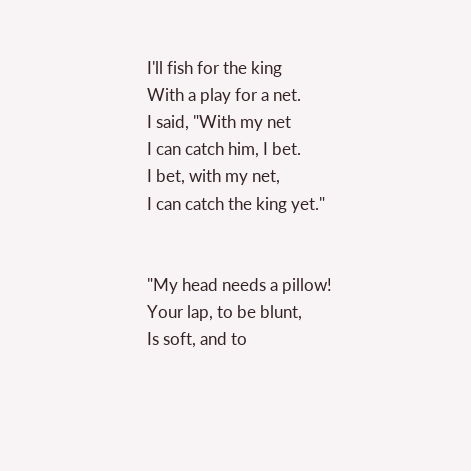I'll fish for the king
With a play for a net.
I said, "With my net
I can catch him, I bet.
I bet, with my net,
I can catch the king yet."


"My head needs a pillow!
Your lap, to be blunt,
Is soft, and to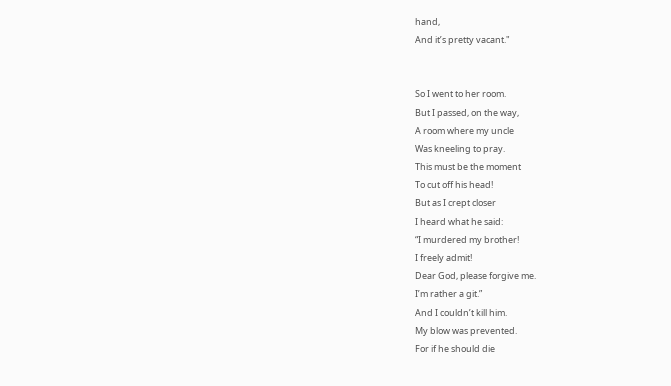hand,
And it’s pretty vacant."


So I went to her room.
But I passed, on the way,
A room where my uncle
Was kneeling to pray.
This must be the moment
To cut off his head!
But as I crept closer
I heard what he said:
“I murdered my brother!
I freely admit!
Dear God, please forgive me.
I’m rather a git.”
And I couldn’t kill him.
My blow was prevented.
For if he should die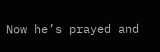Now he’s prayed and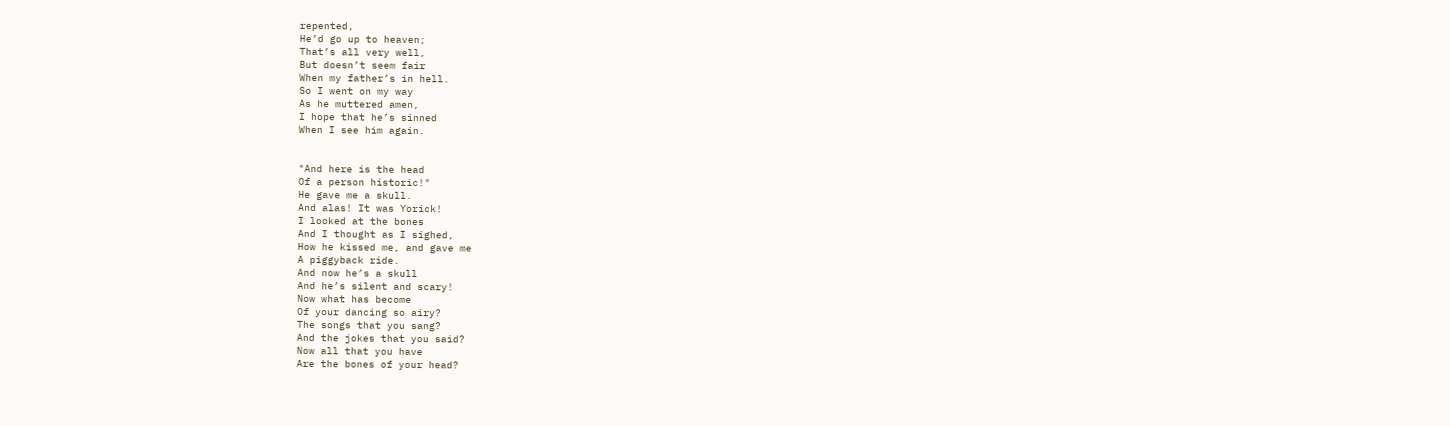repented,
He’d go up to heaven;
That’s all very well,
But doesn’t seem fair
When my father’s in hell.
So I went on my way
As he muttered amen,
I hope that he’s sinned
When I see him again.


"And here is the head
Of a person historic!"
He gave me a skull.
And alas! It was Yorick!
I looked at the bones
And I thought as I sighed,
How he kissed me, and gave me
A piggyback ride.
And now he’s a skull
And he’s silent and scary!
Now what has become
Of your dancing so airy?
The songs that you sang?
And the jokes that you said?
Now all that you have
Are the bones of your head?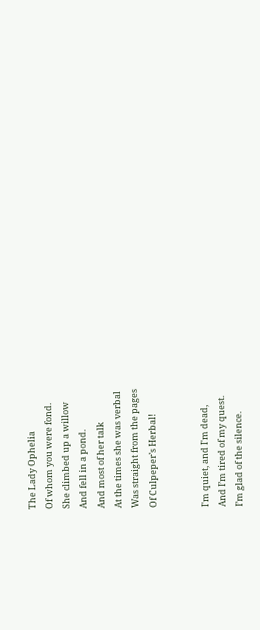The Lady Ophelia
Of whom you were fond.
She climbed up a willow
And fell in a pond.
And most of her talk
At the times she was verbal
Was straight from the pages
Of Culpeper’s Herbal!


I'm quiet, and I'm dead,
And I’m tired of my quest.
I’m glad of the silence.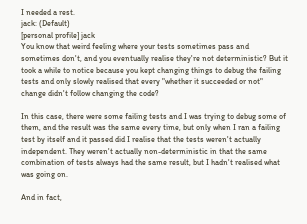I needed a rest.
jack: (Default)
[personal profile] jack
You know that weird feeling where your tests sometimes pass and sometimes don't, and you eventually realise they're not deterministic? But it took a while to notice because you kept changing things to debug the failing tests and only slowly realised that every "whether it succeeded or not" change didn't follow changing the code?

In this case, there were some failing tests and I was trying to debug some of them, and the result was the same every time, but only when I ran a failing test by itself and it passed did I realise that the tests weren't actually independent. They weren't actually non-deterministic in that the same combination of tests always had the same result, but I hadn't realised what was going on.

And in fact,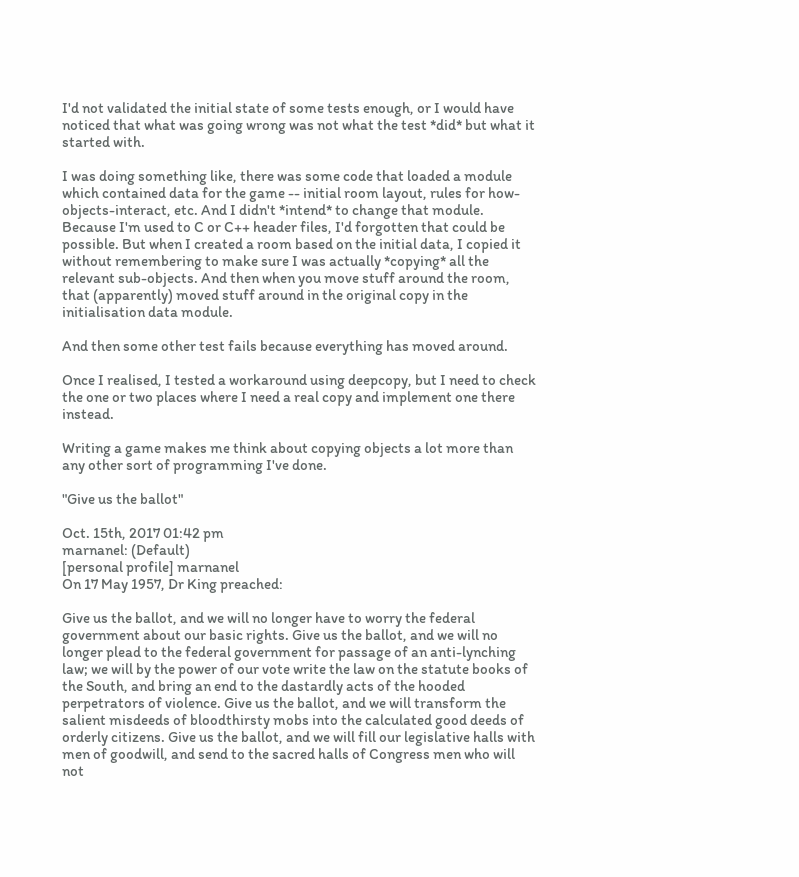I'd not validated the initial state of some tests enough, or I would have noticed that what was going wrong was not what the test *did* but what it started with.

I was doing something like, there was some code that loaded a module which contained data for the game -- initial room layout, rules for how-objects-interact, etc. And I didn't *intend* to change that module. Because I'm used to C or C++ header files, I'd forgotten that could be possible. But when I created a room based on the initial data, I copied it without remembering to make sure I was actually *copying* all the relevant sub-objects. And then when you move stuff around the room, that (apparently) moved stuff around in the original copy in the initialisation data module.

And then some other test fails because everything has moved around.

Once I realised, I tested a workaround using deepcopy, but I need to check the one or two places where I need a real copy and implement one there instead.

Writing a game makes me think about copying objects a lot more than any other sort of programming I've done.

"Give us the ballot"

Oct. 15th, 2017 01:42 pm
marnanel: (Default)
[personal profile] marnanel
On 17 May 1957, Dr King preached:

Give us the ballot, and we will no longer have to worry the federal government about our basic rights. Give us the ballot, and we will no longer plead to the federal government for passage of an anti-lynching law; we will by the power of our vote write the law on the statute books of the South, and bring an end to the dastardly acts of the hooded perpetrators of violence. Give us the ballot, and we will transform the salient misdeeds of bloodthirsty mobs into the calculated good deeds of orderly citizens. Give us the ballot, and we will fill our legislative halls with men of goodwill, and send to the sacred halls of Congress men who will not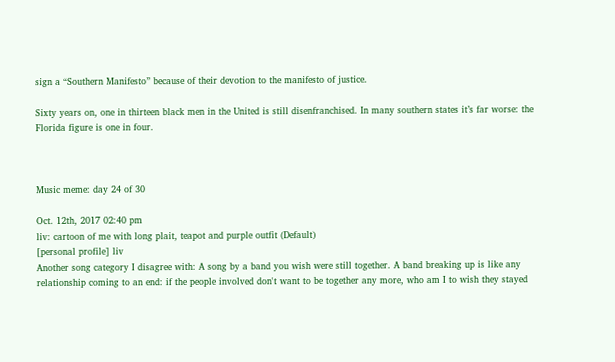sign a “Southern Manifesto” because of their devotion to the manifesto of justice.

Sixty years on, one in thirteen black men in the United is still disenfranchised. In many southern states it’s far worse: the Florida figure is one in four.



Music meme: day 24 of 30

Oct. 12th, 2017 02:40 pm
liv: cartoon of me with long plait, teapot and purple outfit (Default)
[personal profile] liv
Another song category I disagree with: A song by a band you wish were still together. A band breaking up is like any relationship coming to an end: if the people involved don't want to be together any more, who am I to wish they stayed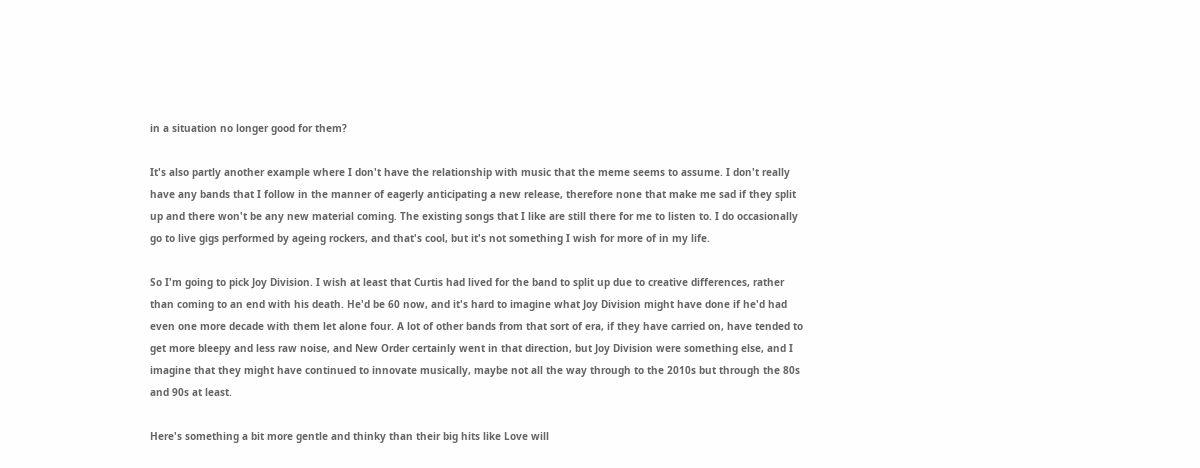in a situation no longer good for them?

It's also partly another example where I don't have the relationship with music that the meme seems to assume. I don't really have any bands that I follow in the manner of eagerly anticipating a new release, therefore none that make me sad if they split up and there won't be any new material coming. The existing songs that I like are still there for me to listen to. I do occasionally go to live gigs performed by ageing rockers, and that's cool, but it's not something I wish for more of in my life.

So I'm going to pick Joy Division. I wish at least that Curtis had lived for the band to split up due to creative differences, rather than coming to an end with his death. He'd be 60 now, and it's hard to imagine what Joy Division might have done if he'd had even one more decade with them let alone four. A lot of other bands from that sort of era, if they have carried on, have tended to get more bleepy and less raw noise, and New Order certainly went in that direction, but Joy Division were something else, and I imagine that they might have continued to innovate musically, maybe not all the way through to the 2010s but through the 80s and 90s at least.

Here's something a bit more gentle and thinky than their big hits like Love will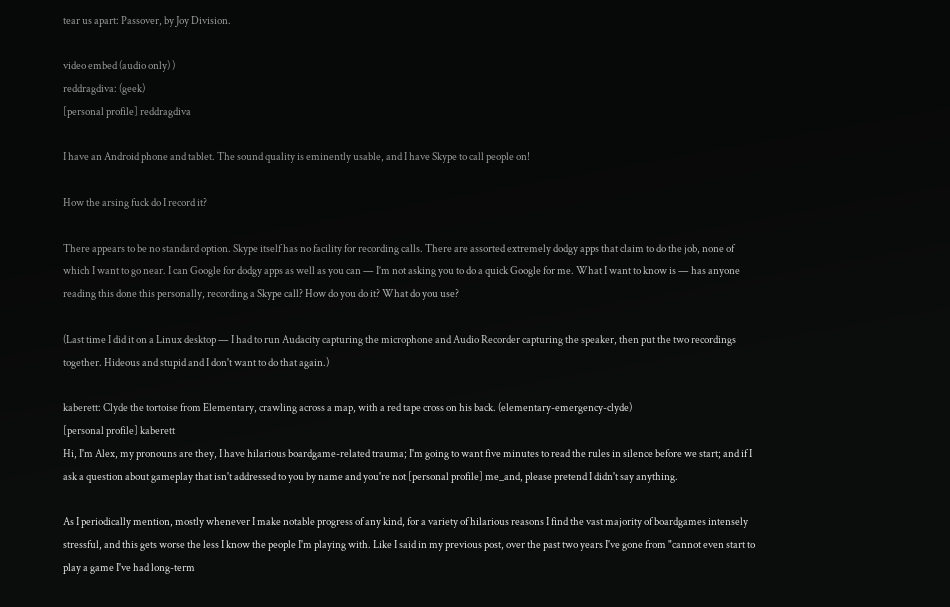tear us apart: Passover, by Joy Division.

video embed (audio only) )
reddragdiva: (geek)
[personal profile] reddragdiva

I have an Android phone and tablet. The sound quality is eminently usable, and I have Skype to call people on!

How the arsing fuck do I record it?

There appears to be no standard option. Skype itself has no facility for recording calls. There are assorted extremely dodgy apps that claim to do the job, none of which I want to go near. I can Google for dodgy apps as well as you can — I’m not asking you to do a quick Google for me. What I want to know is — has anyone reading this done this personally, recording a Skype call? How do you do it? What do you use?

(Last time I did it on a Linux desktop — I had to run Audacity capturing the microphone and Audio Recorder capturing the speaker, then put the two recordings together. Hideous and stupid and I don't want to do that again.)

kaberett: Clyde the tortoise from Elementary, crawling across a map, with a red tape cross on his back. (elementary-emergency-clyde)
[personal profile] kaberett
Hi, I'm Alex, my pronouns are they, I have hilarious boardgame-related trauma; I'm going to want five minutes to read the rules in silence before we start; and if I ask a question about gameplay that isn't addressed to you by name and you're not [personal profile] me_and, please pretend I didn't say anything.

As I periodically mention, mostly whenever I make notable progress of any kind, for a variety of hilarious reasons I find the vast majority of boardgames intensely stressful, and this gets worse the less I know the people I'm playing with. Like I said in my previous post, over the past two years I've gone from "cannot even start to play a game I've had long-term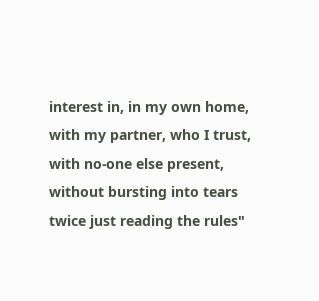interest in, in my own home, with my partner, who I trust, with no-one else present, without bursting into tears twice just reading the rules"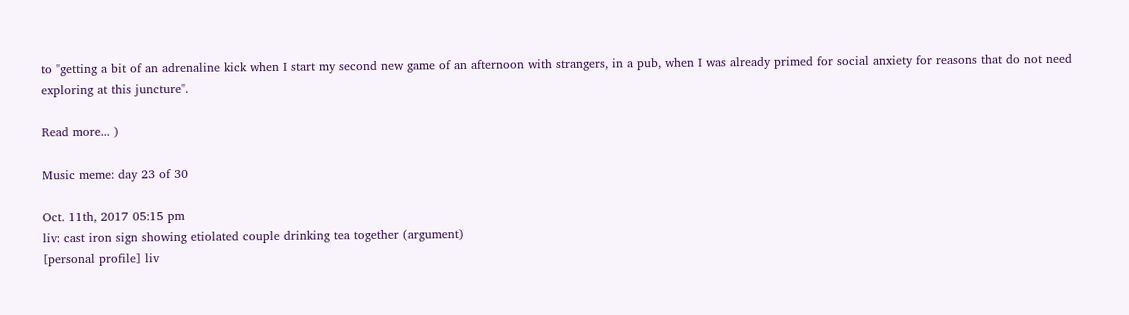to "getting a bit of an adrenaline kick when I start my second new game of an afternoon with strangers, in a pub, when I was already primed for social anxiety for reasons that do not need exploring at this juncture".

Read more... )

Music meme: day 23 of 30

Oct. 11th, 2017 05:15 pm
liv: cast iron sign showing etiolated couple drinking tea together (argument)
[personal profile] liv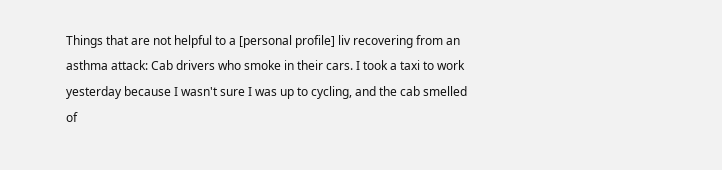Things that are not helpful to a [personal profile] liv recovering from an asthma attack: Cab drivers who smoke in their cars. I took a taxi to work yesterday because I wasn't sure I was up to cycling, and the cab smelled of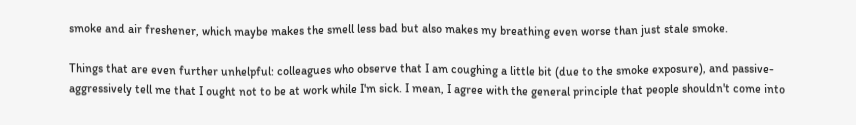smoke and air freshener, which maybe makes the smell less bad but also makes my breathing even worse than just stale smoke.

Things that are even further unhelpful: colleagues who observe that I am coughing a little bit (due to the smoke exposure), and passive-aggressively tell me that I ought not to be at work while I'm sick. I mean, I agree with the general principle that people shouldn't come into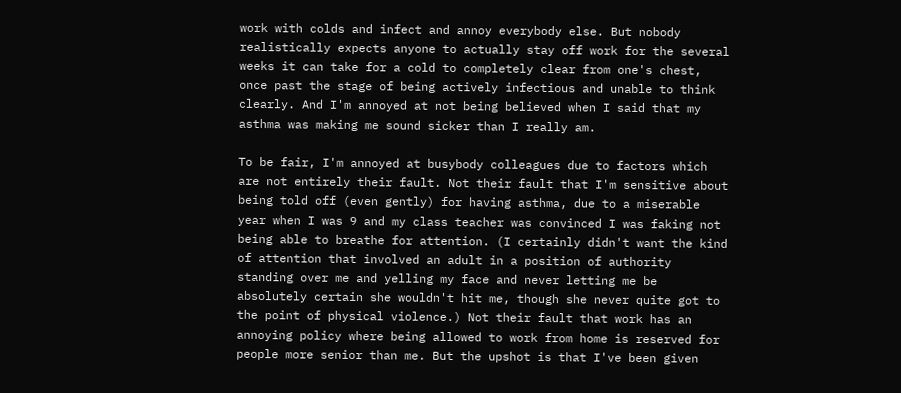work with colds and infect and annoy everybody else. But nobody realistically expects anyone to actually stay off work for the several weeks it can take for a cold to completely clear from one's chest, once past the stage of being actively infectious and unable to think clearly. And I'm annoyed at not being believed when I said that my asthma was making me sound sicker than I really am.

To be fair, I'm annoyed at busybody colleagues due to factors which are not entirely their fault. Not their fault that I'm sensitive about being told off (even gently) for having asthma, due to a miserable year when I was 9 and my class teacher was convinced I was faking not being able to breathe for attention. (I certainly didn't want the kind of attention that involved an adult in a position of authority standing over me and yelling my face and never letting me be absolutely certain she wouldn't hit me, though she never quite got to the point of physical violence.) Not their fault that work has an annoying policy where being allowed to work from home is reserved for people more senior than me. But the upshot is that I've been given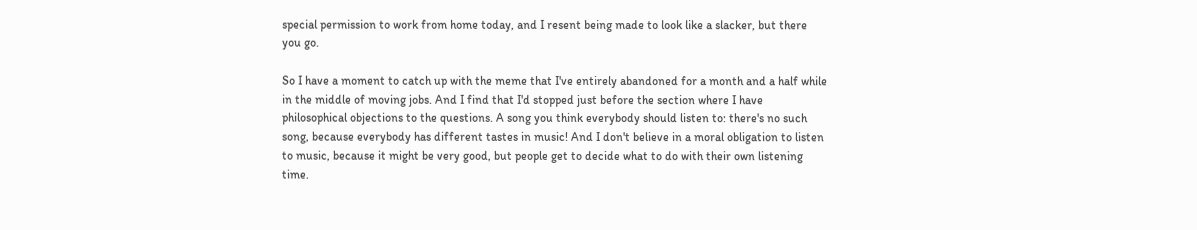special permission to work from home today, and I resent being made to look like a slacker, but there you go.

So I have a moment to catch up with the meme that I've entirely abandoned for a month and a half while in the middle of moving jobs. And I find that I'd stopped just before the section where I have philosophical objections to the questions. A song you think everybody should listen to: there's no such song, because everybody has different tastes in music! And I don't believe in a moral obligation to listen to music, because it might be very good, but people get to decide what to do with their own listening time.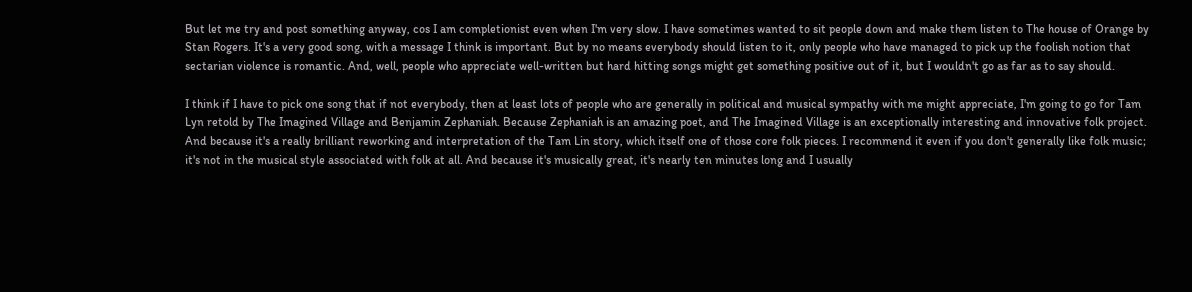But let me try and post something anyway, cos I am completionist even when I'm very slow. I have sometimes wanted to sit people down and make them listen to The house of Orange by Stan Rogers. It's a very good song, with a message I think is important. But by no means everybody should listen to it, only people who have managed to pick up the foolish notion that sectarian violence is romantic. And, well, people who appreciate well-written but hard hitting songs might get something positive out of it, but I wouldn't go as far as to say should.

I think if I have to pick one song that if not everybody, then at least lots of people who are generally in political and musical sympathy with me might appreciate, I'm going to go for Tam Lyn retold by The Imagined Village and Benjamin Zephaniah. Because Zephaniah is an amazing poet, and The Imagined Village is an exceptionally interesting and innovative folk project. And because it's a really brilliant reworking and interpretation of the Tam Lin story, which itself one of those core folk pieces. I recommend it even if you don't generally like folk music; it's not in the musical style associated with folk at all. And because it's musically great, it's nearly ten minutes long and I usually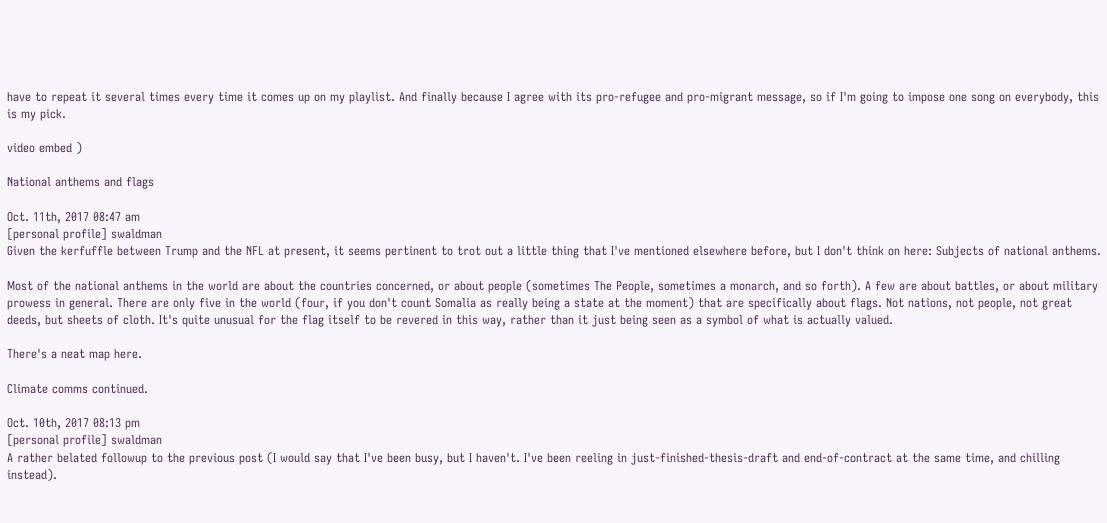have to repeat it several times every time it comes up on my playlist. And finally because I agree with its pro-refugee and pro-migrant message, so if I'm going to impose one song on everybody, this is my pick.

video embed )

National anthems and flags

Oct. 11th, 2017 08:47 am
[personal profile] swaldman
Given the kerfuffle between Trump and the NFL at present, it seems pertinent to trot out a little thing that I've mentioned elsewhere before, but I don't think on here: Subjects of national anthems.

Most of the national anthems in the world are about the countries concerned, or about people (sometimes The People, sometimes a monarch, and so forth). A few are about battles, or about military prowess in general. There are only five in the world (four, if you don't count Somalia as really being a state at the moment) that are specifically about flags. Not nations, not people, not great deeds, but sheets of cloth. It's quite unusual for the flag itself to be revered in this way, rather than it just being seen as a symbol of what is actually valued.

There's a neat map here.

Climate comms continued.

Oct. 10th, 2017 08:13 pm
[personal profile] swaldman
A rather belated followup to the previous post (I would say that I've been busy, but I haven't. I've been reeling in just-finished-thesis-draft and end-of-contract at the same time, and chilling instead).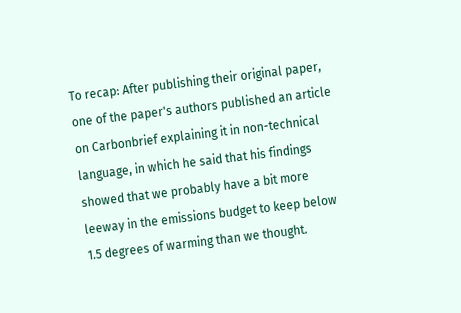To recap: After publishing their original paper, one of the paper's authors published an article on Carbonbrief explaining it in non-technical language, in which he said that his findings showed that we probably have a bit more leeway in the emissions budget to keep below 1.5 degrees of warming than we thought.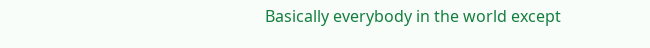Basically everybody in the world except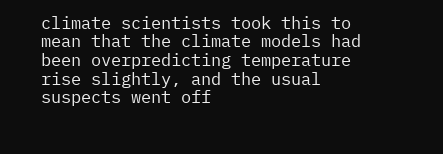climate scientists took this to mean that the climate models had been overpredicting temperature rise slightly, and the usual suspects went off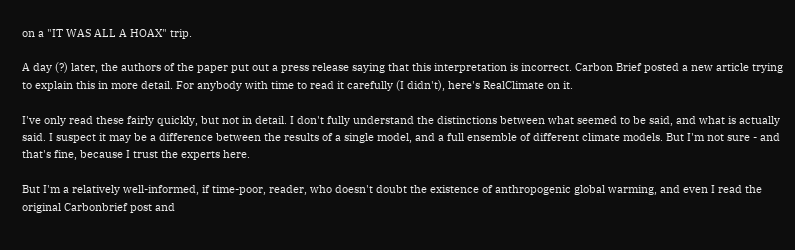on a "IT WAS ALL A HOAX" trip.

A day (?) later, the authors of the paper put out a press release saying that this interpretation is incorrect. Carbon Brief posted a new article trying to explain this in more detail. For anybody with time to read it carefully (I didn't), here's RealClimate on it.

I've only read these fairly quickly, but not in detail. I don't fully understand the distinctions between what seemed to be said, and what is actually said. I suspect it may be a difference between the results of a single model, and a full ensemble of different climate models. But I'm not sure - and that's fine, because I trust the experts here.

But I'm a relatively well-informed, if time-poor, reader, who doesn't doubt the existence of anthropogenic global warming, and even I read the original Carbonbrief post and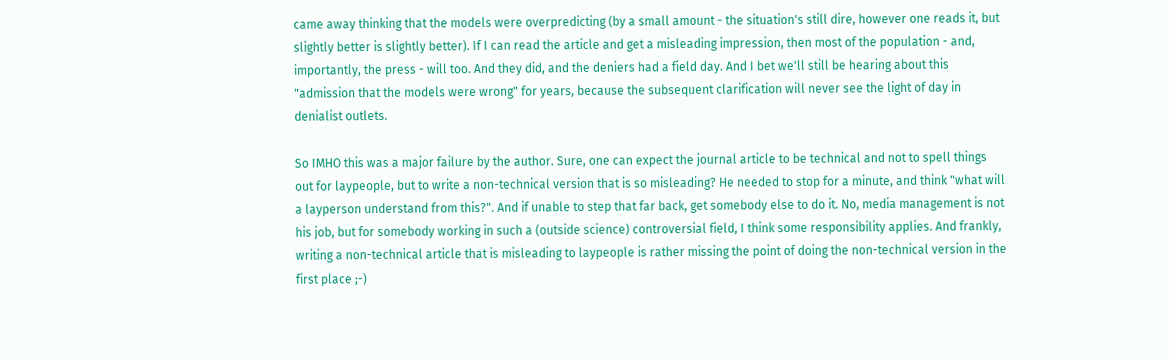came away thinking that the models were overpredicting (by a small amount - the situation's still dire, however one reads it, but slightly better is slightly better). If I can read the article and get a misleading impression, then most of the population - and, importantly, the press - will too. And they did, and the deniers had a field day. And I bet we'll still be hearing about this "admission that the models were wrong" for years, because the subsequent clarification will never see the light of day in denialist outlets.

So IMHO this was a major failure by the author. Sure, one can expect the journal article to be technical and not to spell things out for laypeople, but to write a non-technical version that is so misleading? He needed to stop for a minute, and think "what will a layperson understand from this?". And if unable to step that far back, get somebody else to do it. No, media management is not his job, but for somebody working in such a (outside science) controversial field, I think some responsibility applies. And frankly, writing a non-technical article that is misleading to laypeople is rather missing the point of doing the non-technical version in the first place ;-)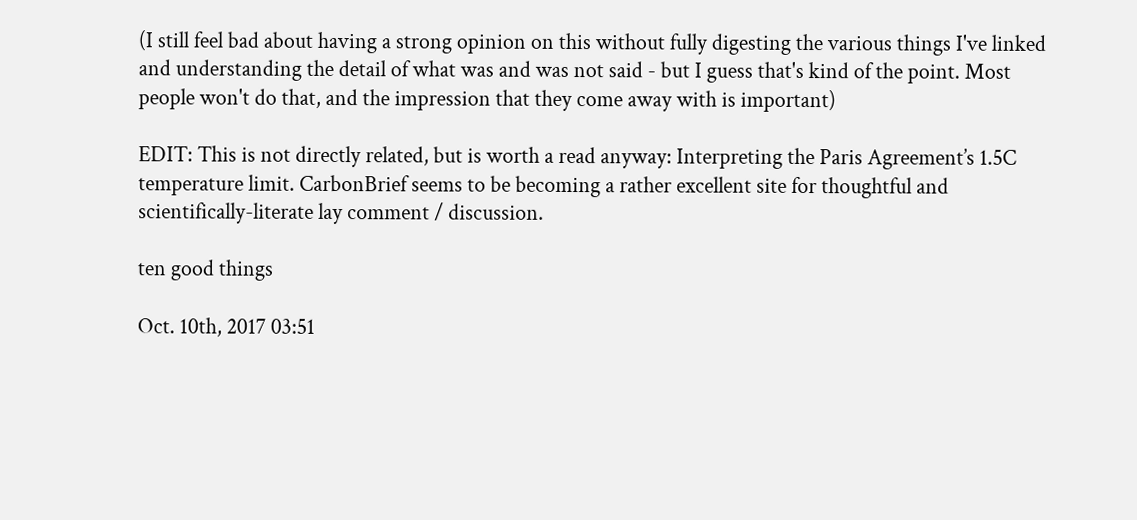(I still feel bad about having a strong opinion on this without fully digesting the various things I've linked and understanding the detail of what was and was not said - but I guess that's kind of the point. Most people won't do that, and the impression that they come away with is important)

EDIT: This is not directly related, but is worth a read anyway: Interpreting the Paris Agreement’s 1.5C temperature limit. CarbonBrief seems to be becoming a rather excellent site for thoughtful and scientifically-literate lay comment / discussion.

ten good things

Oct. 10th, 2017 03:51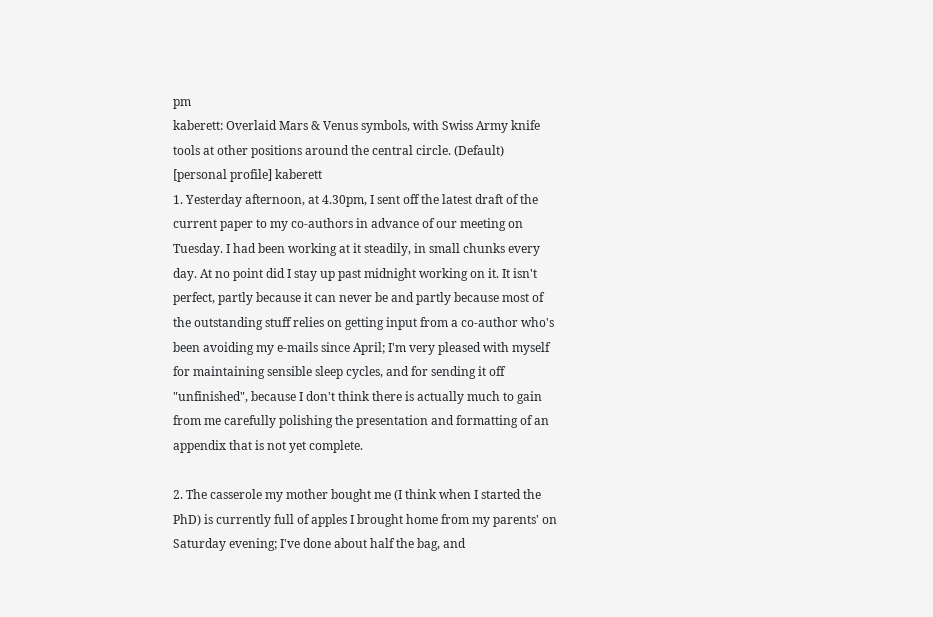pm
kaberett: Overlaid Mars & Venus symbols, with Swiss Army knife tools at other positions around the central circle. (Default)
[personal profile] kaberett
1. Yesterday afternoon, at 4.30pm, I sent off the latest draft of the current paper to my co-authors in advance of our meeting on Tuesday. I had been working at it steadily, in small chunks every day. At no point did I stay up past midnight working on it. It isn't perfect, partly because it can never be and partly because most of the outstanding stuff relies on getting input from a co-author who's been avoiding my e-mails since April; I'm very pleased with myself for maintaining sensible sleep cycles, and for sending it off "unfinished", because I don't think there is actually much to gain from me carefully polishing the presentation and formatting of an appendix that is not yet complete.

2. The casserole my mother bought me (I think when I started the PhD) is currently full of apples I brought home from my parents' on Saturday evening; I've done about half the bag, and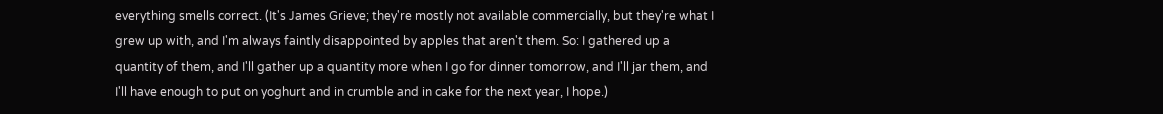everything smells correct. (It's James Grieve; they're mostly not available commercially, but they're what I grew up with, and I'm always faintly disappointed by apples that aren't them. So: I gathered up a quantity of them, and I'll gather up a quantity more when I go for dinner tomorrow, and I'll jar them, and I'll have enough to put on yoghurt and in crumble and in cake for the next year, I hope.)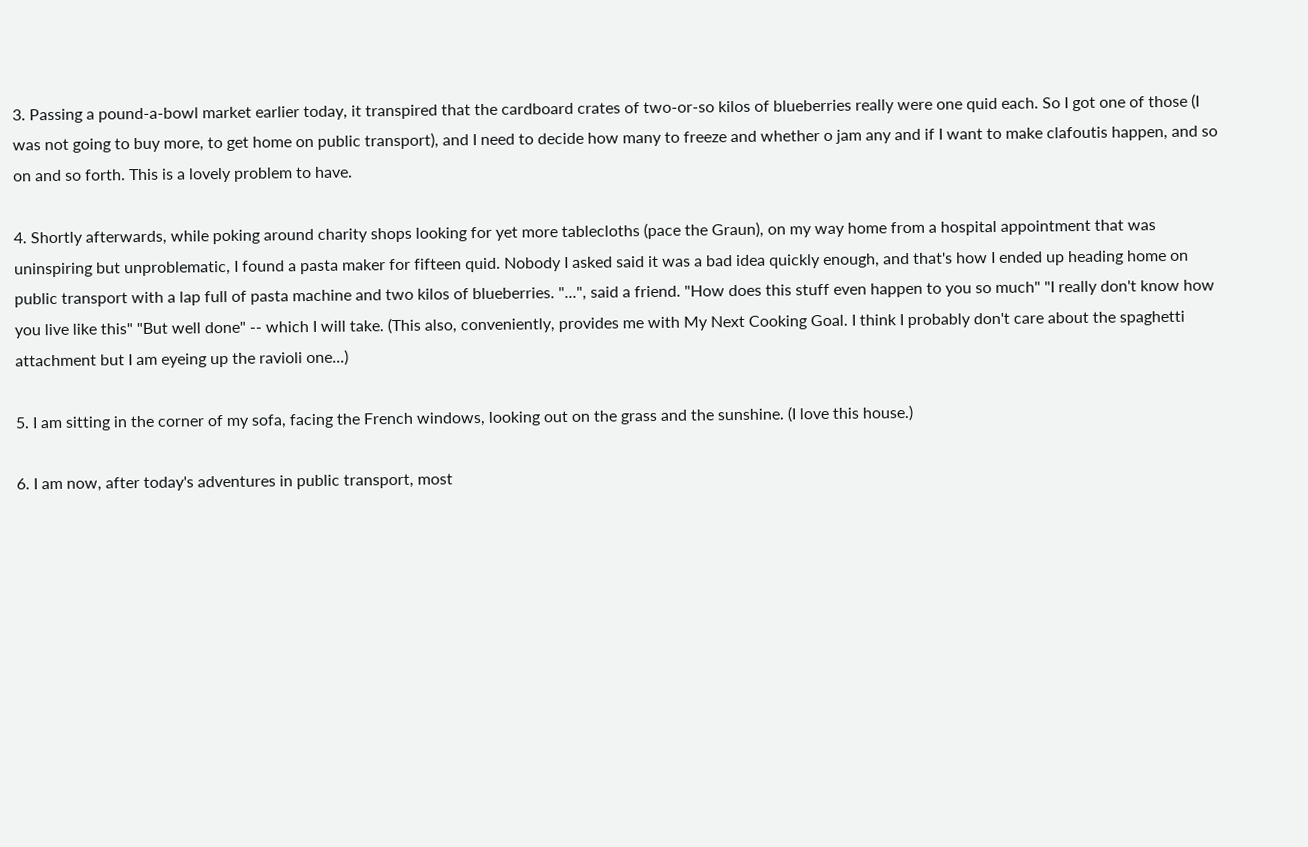3. Passing a pound-a-bowl market earlier today, it transpired that the cardboard crates of two-or-so kilos of blueberries really were one quid each. So I got one of those (I was not going to buy more, to get home on public transport), and I need to decide how many to freeze and whether o jam any and if I want to make clafoutis happen, and so on and so forth. This is a lovely problem to have.

4. Shortly afterwards, while poking around charity shops looking for yet more tablecloths (pace the Graun), on my way home from a hospital appointment that was uninspiring but unproblematic, I found a pasta maker for fifteen quid. Nobody I asked said it was a bad idea quickly enough, and that's how I ended up heading home on public transport with a lap full of pasta machine and two kilos of blueberries. "...", said a friend. "How does this stuff even happen to you so much" "I really don't know how you live like this" "But well done" -- which I will take. (This also, conveniently, provides me with My Next Cooking Goal. I think I probably don't care about the spaghetti attachment but I am eyeing up the ravioli one...)

5. I am sitting in the corner of my sofa, facing the French windows, looking out on the grass and the sunshine. (I love this house.)

6. I am now, after today's adventures in public transport, most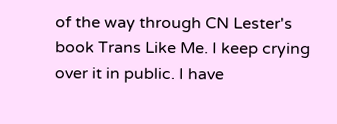of the way through CN Lester's book Trans Like Me. I keep crying over it in public. I have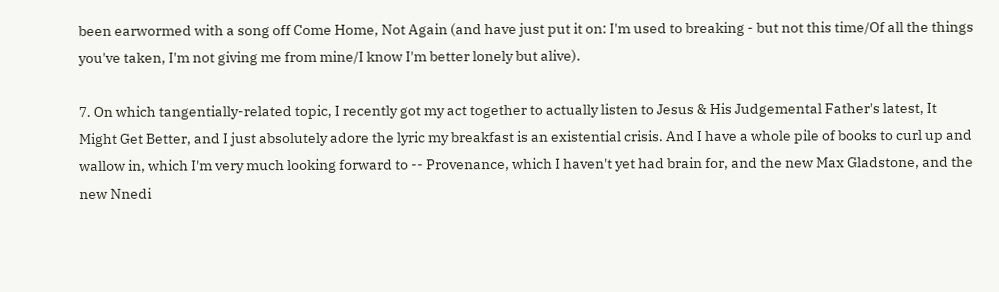been earwormed with a song off Come Home, Not Again (and have just put it on: I'm used to breaking - but not this time/Of all the things you've taken, I'm not giving me from mine/I know I'm better lonely but alive).

7. On which tangentially-related topic, I recently got my act together to actually listen to Jesus & His Judgemental Father's latest, It Might Get Better, and I just absolutely adore the lyric my breakfast is an existential crisis. And I have a whole pile of books to curl up and wallow in, which I'm very much looking forward to -- Provenance, which I haven't yet had brain for, and the new Max Gladstone, and the new Nnedi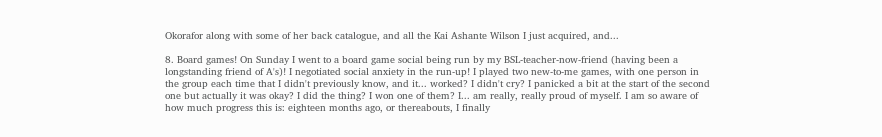Okorafor along with some of her back catalogue, and all the Kai Ashante Wilson I just acquired, and...

8. Board games! On Sunday I went to a board game social being run by my BSL-teacher-now-friend (having been a longstanding friend of A's)! I negotiated social anxiety in the run-up! I played two new-to-me games, with one person in the group each time that I didn't previously know, and it... worked? I didn't cry? I panicked a bit at the start of the second one but actually it was okay? I did the thing? I won one of them? I... am really, really proud of myself. I am so aware of how much progress this is: eighteen months ago, or thereabouts, I finally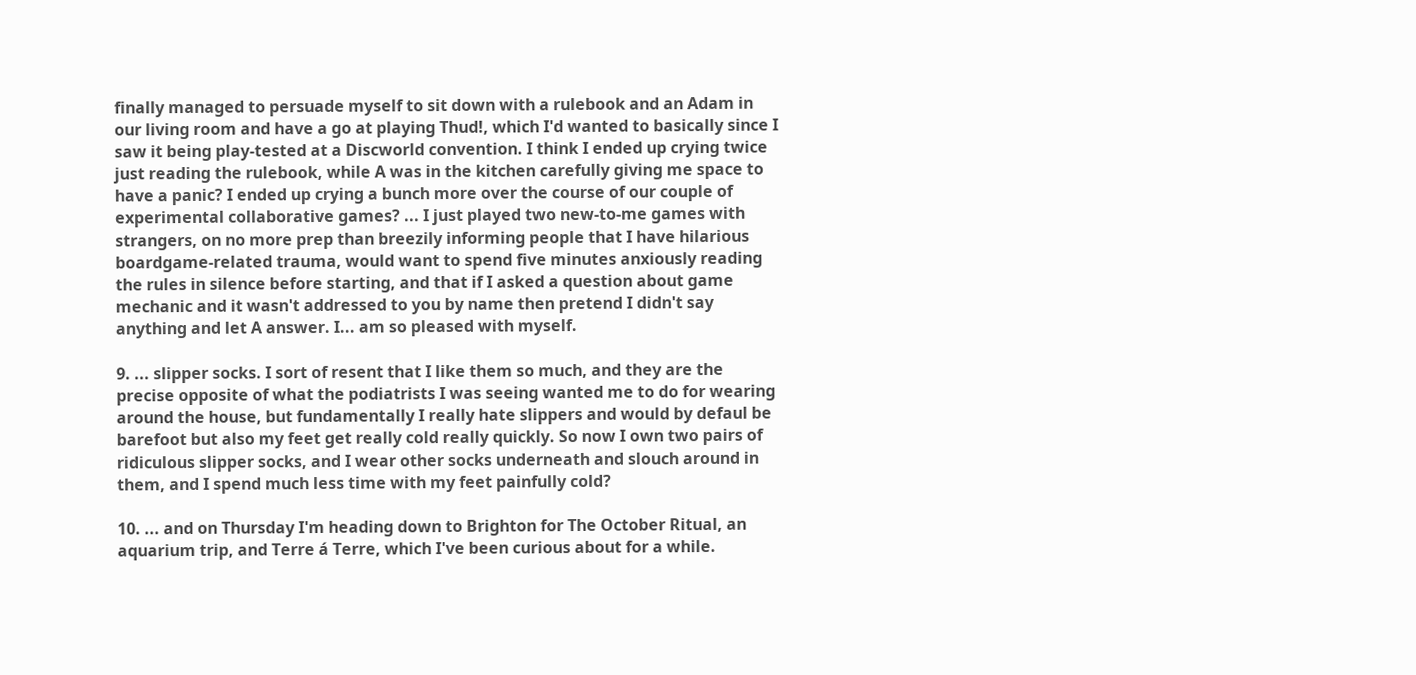finally managed to persuade myself to sit down with a rulebook and an Adam in our living room and have a go at playing Thud!, which I'd wanted to basically since I saw it being play-tested at a Discworld convention. I think I ended up crying twice just reading the rulebook, while A was in the kitchen carefully giving me space to have a panic? I ended up crying a bunch more over the course of our couple of experimental collaborative games? ... I just played two new-to-me games with strangers, on no more prep than breezily informing people that I have hilarious boardgame-related trauma, would want to spend five minutes anxiously reading the rules in silence before starting, and that if I asked a question about game mechanic and it wasn't addressed to you by name then pretend I didn't say anything and let A answer. I... am so pleased with myself.

9. ... slipper socks. I sort of resent that I like them so much, and they are the precise opposite of what the podiatrists I was seeing wanted me to do for wearing around the house, but fundamentally I really hate slippers and would by defaul be barefoot but also my feet get really cold really quickly. So now I own two pairs of ridiculous slipper socks, and I wear other socks underneath and slouch around in them, and I spend much less time with my feet painfully cold?

10. ... and on Thursday I'm heading down to Brighton for The October Ritual, an aquarium trip, and Terre á Terre, which I've been curious about for a while.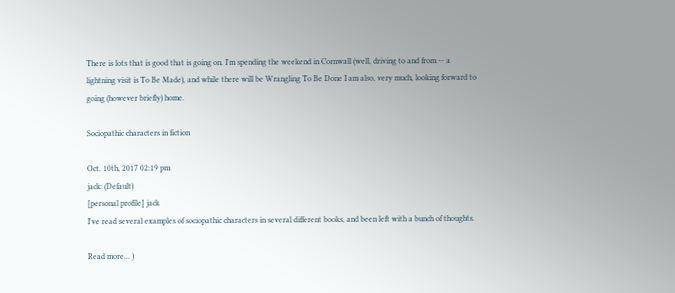There is lots that is good that is going on. I'm spending the weekend in Cornwall (well, driving to and from -- a lightning visit is To Be Made), and while there will be Wrangling To Be Done I am also, very much, looking forward to going (however briefly) home.

Sociopathic characters in fiction

Oct. 10th, 2017 02:19 pm
jack: (Default)
[personal profile] jack
I've read several examples of sociopathic characters in several different books, and been left with a bunch of thoughts.

Read more... )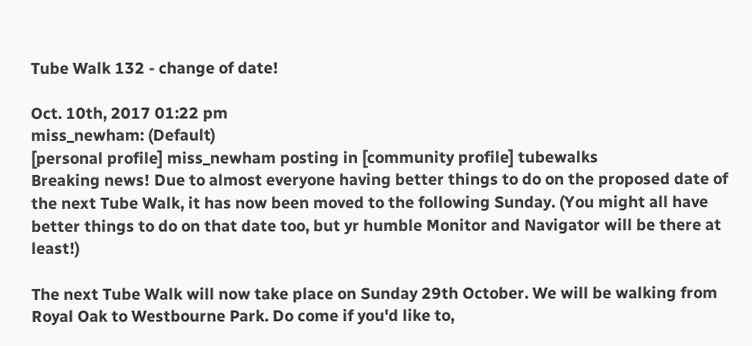Tube Walk 132 - change of date!

Oct. 10th, 2017 01:22 pm
miss_newham: (Default)
[personal profile] miss_newham posting in [community profile] tubewalks
Breaking news! Due to almost everyone having better things to do on the proposed date of the next Tube Walk, it has now been moved to the following Sunday. (You might all have better things to do on that date too, but yr humble Monitor and Navigator will be there at least!)

The next Tube Walk will now take place on Sunday 29th October. We will be walking from Royal Oak to Westbourne Park. Do come if you'd like to,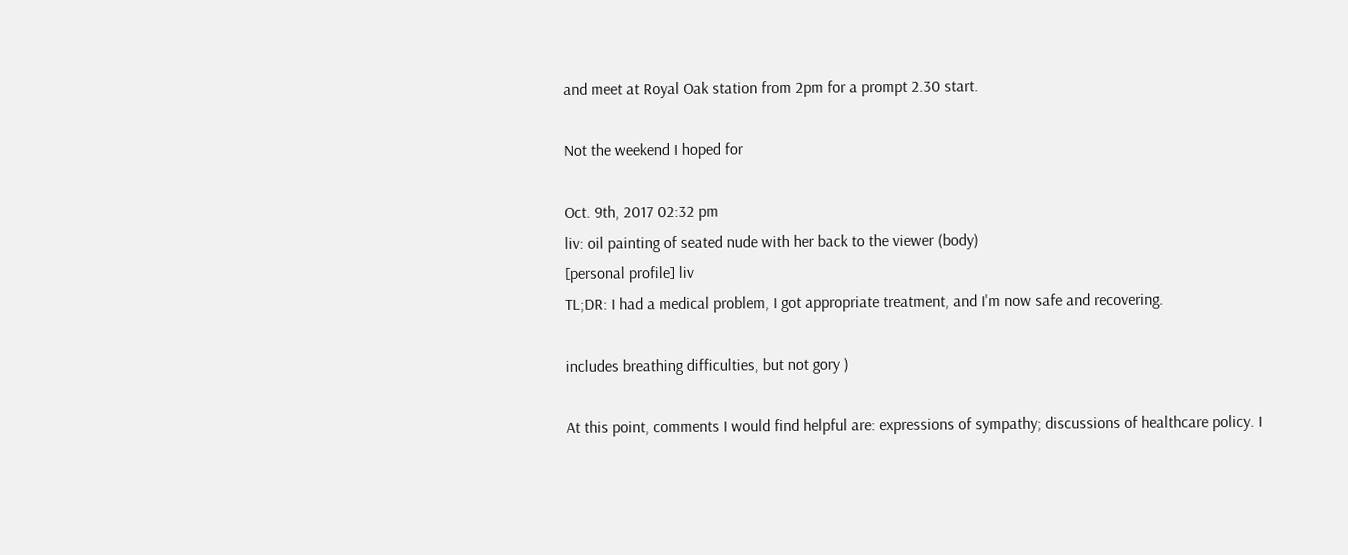and meet at Royal Oak station from 2pm for a prompt 2.30 start.

Not the weekend I hoped for

Oct. 9th, 2017 02:32 pm
liv: oil painting of seated nude with her back to the viewer (body)
[personal profile] liv
TL;DR: I had a medical problem, I got appropriate treatment, and I'm now safe and recovering.

includes breathing difficulties, but not gory )

At this point, comments I would find helpful are: expressions of sympathy; discussions of healthcare policy. I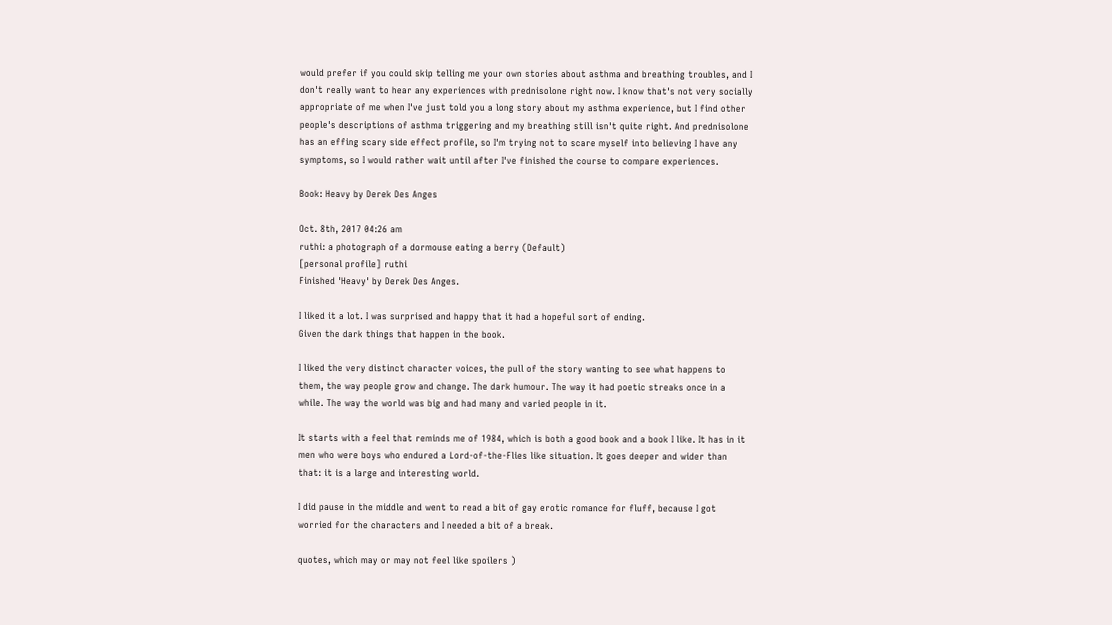would prefer if you could skip telling me your own stories about asthma and breathing troubles, and I don't really want to hear any experiences with prednisolone right now. I know that's not very socially appropriate of me when I've just told you a long story about my asthma experience, but I find other people's descriptions of asthma triggering and my breathing still isn't quite right. And prednisolone has an effing scary side effect profile, so I'm trying not to scare myself into believing I have any symptoms, so I would rather wait until after I've finished the course to compare experiences.

Book: Heavy by Derek Des Anges

Oct. 8th, 2017 04:26 am
ruthi: a photograph of a dormouse eating a berry (Default)
[personal profile] ruthi
Finished 'Heavy' by Derek Des Anges.

I liked it a lot. I was surprised and happy that it had a hopeful sort of ending.
Given the dark things that happen in the book.

I liked the very distinct character voices, the pull of the story wanting to see what happens to them, the way people grow and change. The dark humour. The way it had poetic streaks once in a while. The way the world was big and had many and varied people in it.

It starts with a feel that reminds me of 1984, which is both a good book and a book I like. It has in it men who were boys who endured a Lord-of-the-Flies like situation. It goes deeper and wider than that: it is a large and interesting world.

I did pause in the middle and went to read a bit of gay erotic romance for fluff, because I got worried for the characters and I needed a bit of a break.

quotes, which may or may not feel like spoilers )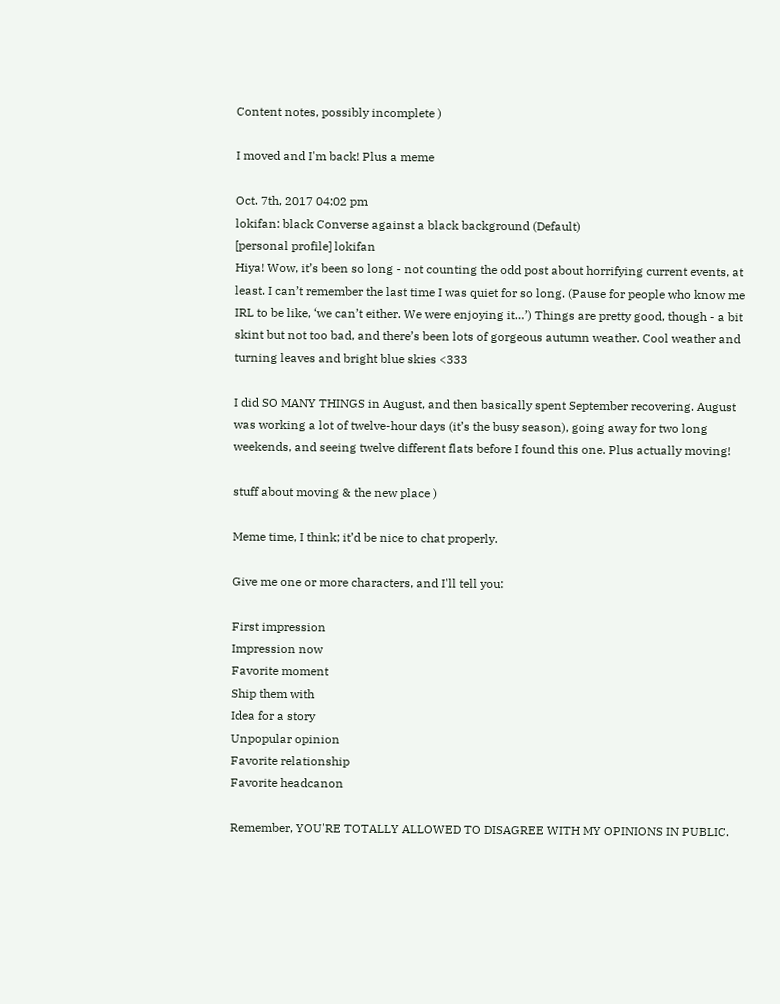Content notes, possibly incomplete )

I moved and I'm back! Plus a meme

Oct. 7th, 2017 04:02 pm
lokifan: black Converse against a black background (Default)
[personal profile] lokifan
Hiya! Wow, it’s been so long - not counting the odd post about horrifying current events, at least. I can’t remember the last time I was quiet for so long. (Pause for people who know me IRL to be like, ‘we can’t either. We were enjoying it…’) Things are pretty good, though - a bit skint but not too bad, and there’s been lots of gorgeous autumn weather. Cool weather and turning leaves and bright blue skies <333

I did SO MANY THINGS in August, and then basically spent September recovering. August was working a lot of twelve-hour days (it’s the busy season), going away for two long weekends, and seeing twelve different flats before I found this one. Plus actually moving!

stuff about moving & the new place )

Meme time, I think; it’d be nice to chat properly.

Give me one or more characters, and I'll tell you:

First impression
Impression now
Favorite moment
Ship them with
Idea for a story
Unpopular opinion
Favorite relationship
Favorite headcanon

Remember, YOU'RE TOTALLY ALLOWED TO DISAGREE WITH MY OPINIONS IN PUBLIC.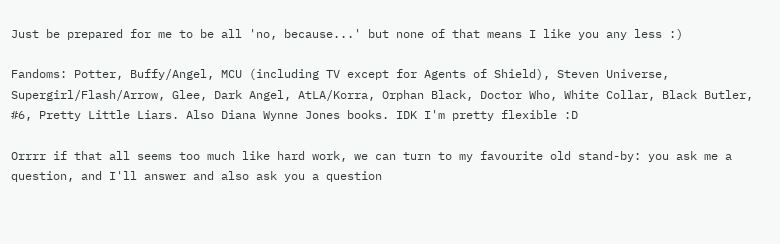Just be prepared for me to be all 'no, because...' but none of that means I like you any less :)

Fandoms: Potter, Buffy/Angel, MCU (including TV except for Agents of Shield), Steven Universe, Supergirl/Flash/Arrow, Glee, Dark Angel, AtLA/Korra, Orphan Black, Doctor Who, White Collar, Black Butler, #6, Pretty Little Liars. Also Diana Wynne Jones books. IDK I'm pretty flexible :D

Orrrr if that all seems too much like hard work, we can turn to my favourite old stand-by: you ask me a question, and I'll answer and also ask you a question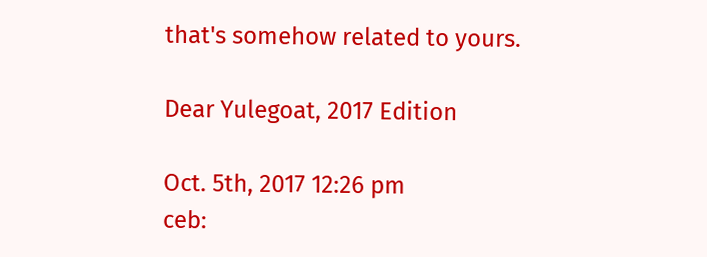that's somehow related to yours.

Dear Yulegoat, 2017 Edition

Oct. 5th, 2017 12:26 pm
ceb: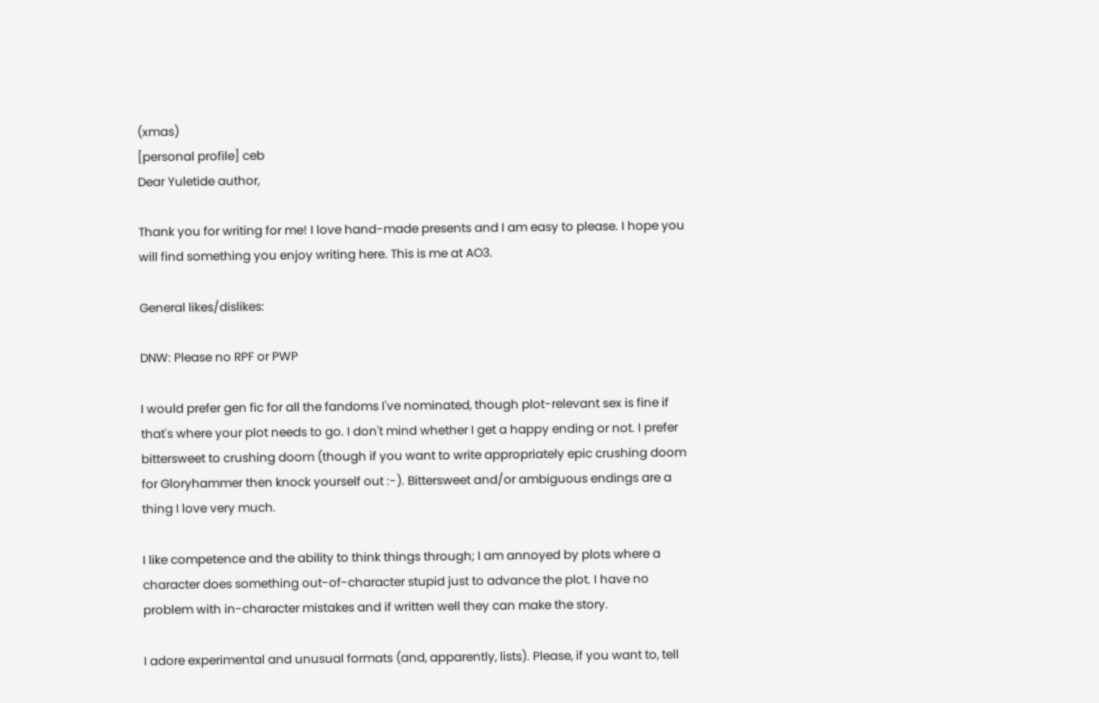(xmas)
[personal profile] ceb
Dear Yuletide author,

Thank you for writing for me! I love hand-made presents and I am easy to please. I hope you will find something you enjoy writing here. This is me at AO3.

General likes/dislikes:

DNW: Please no RPF or PWP

I would prefer gen fic for all the fandoms I've nominated, though plot-relevant sex is fine if that's where your plot needs to go. I don't mind whether I get a happy ending or not. I prefer bittersweet to crushing doom (though if you want to write appropriately epic crushing doom for Gloryhammer then knock yourself out :-). Bittersweet and/or ambiguous endings are a thing I love very much.

I like competence and the ability to think things through; I am annoyed by plots where a character does something out-of-character stupid just to advance the plot. I have no problem with in-character mistakes and if written well they can make the story.

I adore experimental and unusual formats (and, apparently, lists). Please, if you want to, tell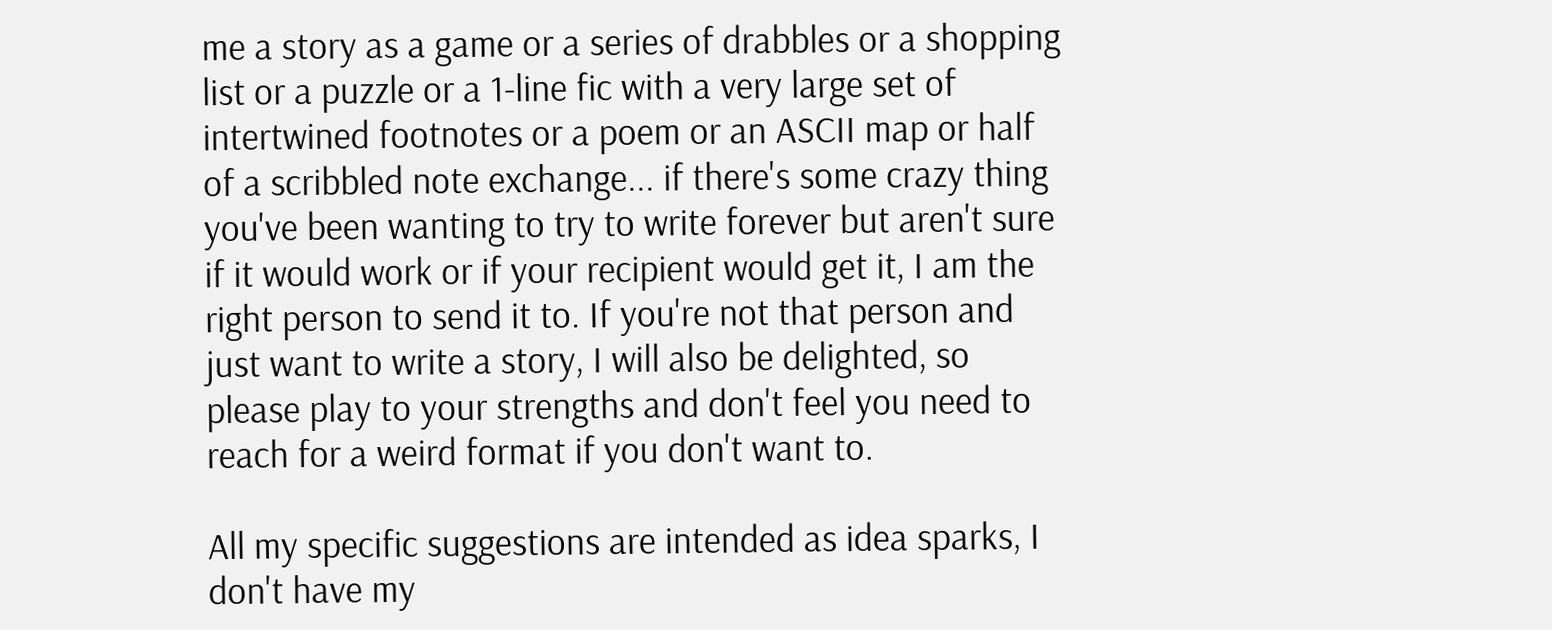me a story as a game or a series of drabbles or a shopping list or a puzzle or a 1-line fic with a very large set of intertwined footnotes or a poem or an ASCII map or half of a scribbled note exchange... if there's some crazy thing you've been wanting to try to write forever but aren't sure if it would work or if your recipient would get it, I am the right person to send it to. If you're not that person and just want to write a story, I will also be delighted, so please play to your strengths and don't feel you need to reach for a weird format if you don't want to.

All my specific suggestions are intended as idea sparks, I don't have my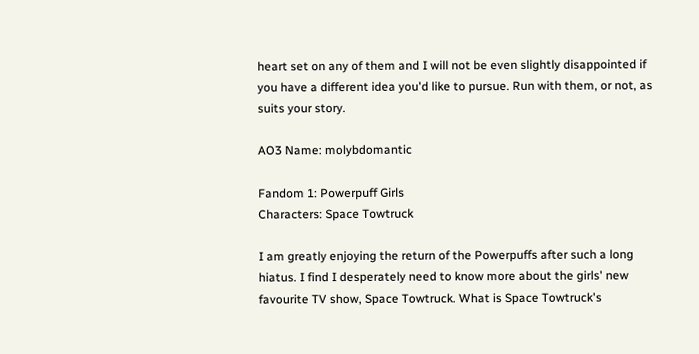heart set on any of them and I will not be even slightly disappointed if you have a different idea you'd like to pursue. Run with them, or not, as suits your story.

AO3 Name: molybdomantic

Fandom 1: Powerpuff Girls
Characters: Space Towtruck

I am greatly enjoying the return of the Powerpuffs after such a long hiatus. I find I desperately need to know more about the girls' new favourite TV show, Space Towtruck. What is Space Towtruck's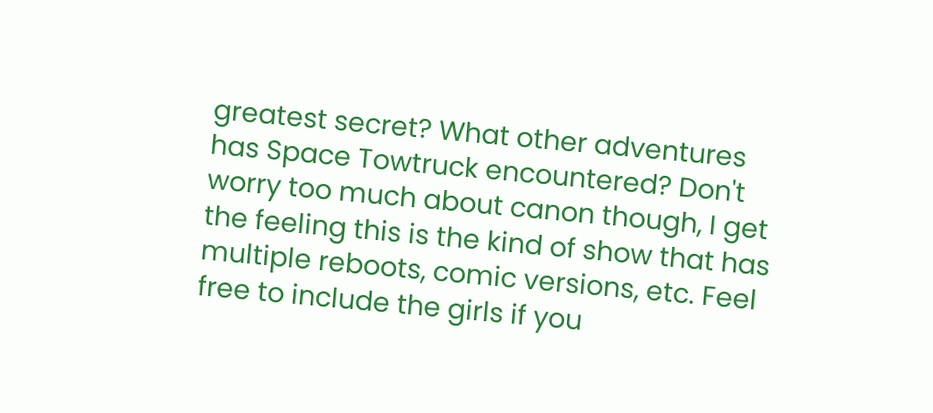greatest secret? What other adventures has Space Towtruck encountered? Don't worry too much about canon though, I get the feeling this is the kind of show that has multiple reboots, comic versions, etc. Feel free to include the girls if you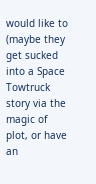would like to (maybe they get sucked into a Space Towtruck story via the magic of plot, or have an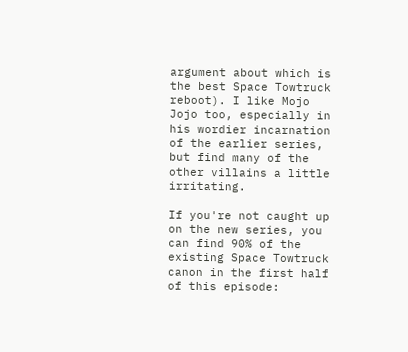argument about which is the best Space Towtruck reboot). I like Mojo Jojo too, especially in his wordier incarnation of the earlier series, but find many of the other villains a little irritating.

If you're not caught up on the new series, you can find 90% of the existing Space Towtruck canon in the first half of this episode: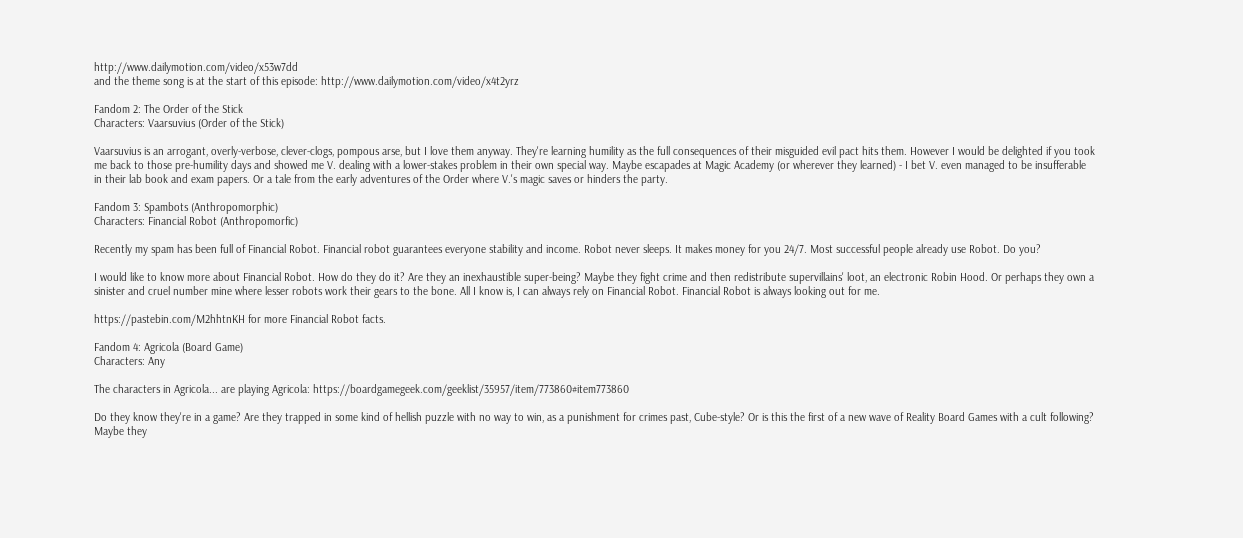http://www.dailymotion.com/video/x53w7dd
and the theme song is at the start of this episode: http://www.dailymotion.com/video/x4t2yrz

Fandom 2: The Order of the Stick
Characters: Vaarsuvius (Order of the Stick)

Vaarsuvius is an arrogant, overly-verbose, clever-clogs, pompous arse, but I love them anyway. They're learning humility as the full consequences of their misguided evil pact hits them. However I would be delighted if you took me back to those pre-humility days and showed me V. dealing with a lower-stakes problem in their own special way. Maybe escapades at Magic Academy (or wherever they learned) - I bet V. even managed to be insufferable in their lab book and exam papers. Or a tale from the early adventures of the Order where V.'s magic saves or hinders the party.

Fandom 3: Spambots (Anthropomorphic)
Characters: Financial Robot (Anthropomorfic)

Recently my spam has been full of Financial Robot. Financial robot guarantees everyone stability and income. Robot never sleeps. It makes money for you 24/7. Most successful people already use Robot. Do you?

I would like to know more about Financial Robot. How do they do it? Are they an inexhaustible super-being? Maybe they fight crime and then redistribute supervillains' loot, an electronic Robin Hood. Or perhaps they own a sinister and cruel number mine where lesser robots work their gears to the bone. All I know is, I can always rely on Financial Robot. Financial Robot is always looking out for me.

https://pastebin.com/M2hhtnKH for more Financial Robot facts.

Fandom 4: Agricola (Board Game)
Characters: Any

The characters in Agricola... are playing Agricola: https://boardgamegeek.com/geeklist/35957/item/773860#item773860

Do they know they're in a game? Are they trapped in some kind of hellish puzzle with no way to win, as a punishment for crimes past, Cube-style? Or is this the first of a new wave of Reality Board Games with a cult following? Maybe they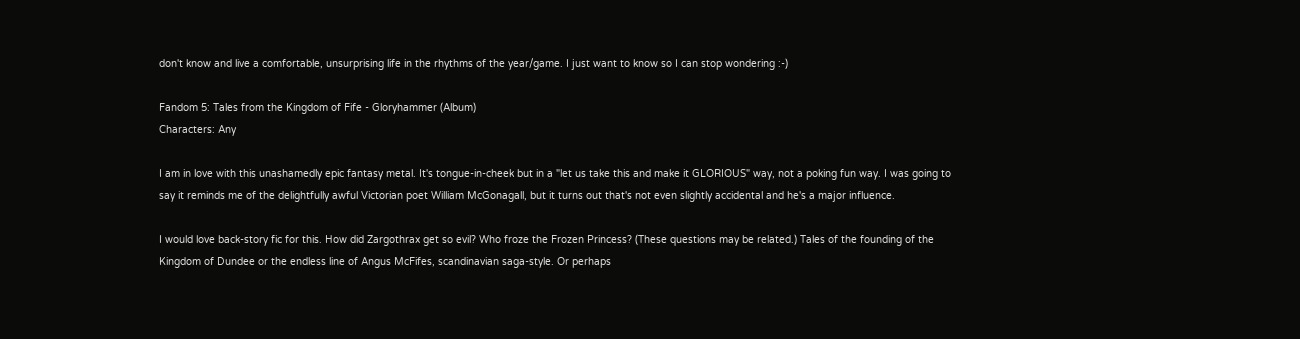don't know and live a comfortable, unsurprising life in the rhythms of the year/game. I just want to know so I can stop wondering :-)

Fandom 5: Tales from the Kingdom of Fife - Gloryhammer (Album)
Characters: Any

I am in love with this unashamedly epic fantasy metal. It's tongue-in-cheek but in a "let us take this and make it GLORIOUS" way, not a poking fun way. I was going to say it reminds me of the delightfully awful Victorian poet William McGonagall, but it turns out that's not even slightly accidental and he's a major influence.

I would love back-story fic for this. How did Zargothrax get so evil? Who froze the Frozen Princess? (These questions may be related.) Tales of the founding of the Kingdom of Dundee or the endless line of Angus McFifes, scandinavian saga-style. Or perhaps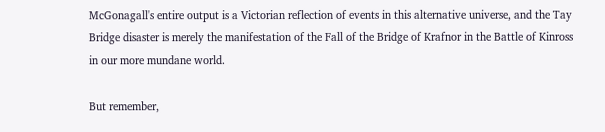McGonagall's entire output is a Victorian reflection of events in this alternative universe, and the Tay Bridge disaster is merely the manifestation of the Fall of the Bridge of Krafnor in the Battle of Kinross in our more mundane world.

But remember,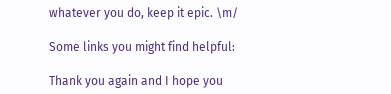whatever you do, keep it epic. \m/

Some links you might find helpful:

Thank you again and I hope you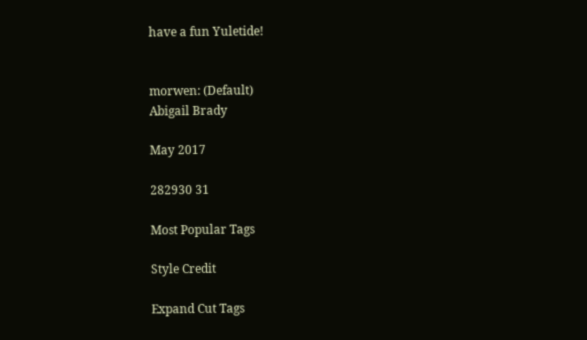have a fun Yuletide!


morwen: (Default)
Abigail Brady

May 2017

282930 31

Most Popular Tags

Style Credit

Expand Cut Tags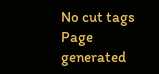No cut tags
Page generated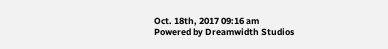Oct. 18th, 2017 09:16 am
Powered by Dreamwidth Studios